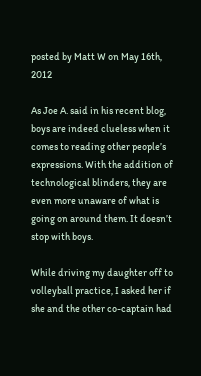posted by Matt W on May 16th, 2012

As Joe A. said in his recent blog, boys are indeed clueless when it comes to reading other people’s expressions. With the addition of technological blinders, they are even more unaware of what is going on around them. It doesn’t stop with boys.

While driving my daughter off to volleyball practice, I asked her if she and the other co-captain had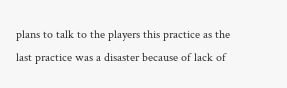plans to talk to the players this practice as the last practice was a disaster because of lack of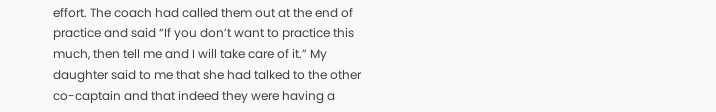effort. The coach had called them out at the end of practice and said “If you don’t want to practice this much, then tell me and I will take care of it.” My daughter said to me that she had talked to the other co-captain and that indeed they were having a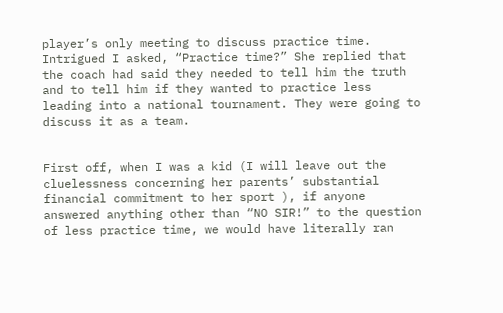player’s only meeting to discuss practice time.  Intrigued I asked, “Practice time?” She replied that the coach had said they needed to tell him the truth and to tell him if they wanted to practice less leading into a national tournament. They were going to discuss it as a team.


First off, when I was a kid (I will leave out the cluelessness concerning her parents’ substantial financial commitment to her sport ), if anyone answered anything other than “NO SIR!” to the question of less practice time, we would have literally ran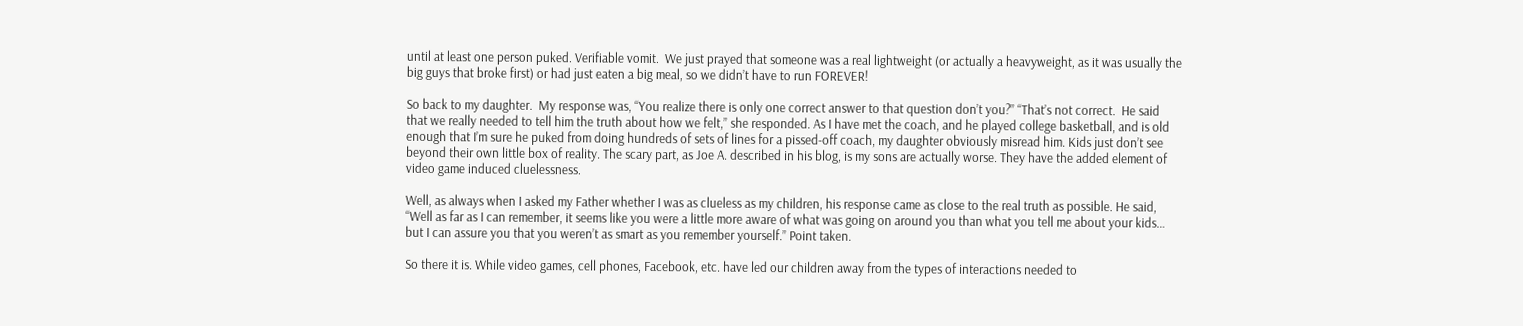until at least one person puked. Verifiable vomit.  We just prayed that someone was a real lightweight (or actually a heavyweight, as it was usually the big guys that broke first) or had just eaten a big meal, so we didn’t have to run FOREVER!

So back to my daughter.  My response was, “You realize there is only one correct answer to that question don’t you?” “That’s not correct.  He said that we really needed to tell him the truth about how we felt,” she responded. As I have met the coach, and he played college basketball, and is old enough that I’m sure he puked from doing hundreds of sets of lines for a pissed-off coach, my daughter obviously misread him. Kids just don’t see beyond their own little box of reality. The scary part, as Joe A. described in his blog, is my sons are actually worse. They have the added element of video game induced cluelessness.

Well, as always when I asked my Father whether I was as clueless as my children, his response came as close to the real truth as possible. He said, “Well as far as I can remember, it seems like you were a little more aware of what was going on around you than what you tell me about your kids… but I can assure you that you weren’t as smart as you remember yourself.” Point taken.

So there it is. While video games, cell phones, Facebook, etc. have led our children away from the types of interactions needed to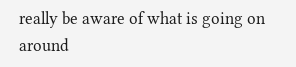really be aware of what is going on around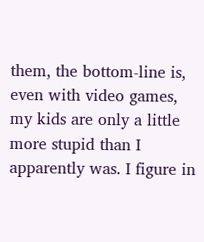them, the bottom-line is, even with video games, my kids are only a little more stupid than I apparently was. I figure in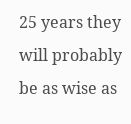25 years they will probably be as wise as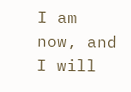I am now, and I will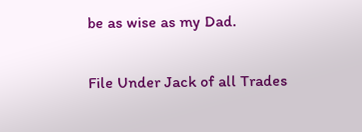be as wise as my Dad.

File Under Jack of all Trades